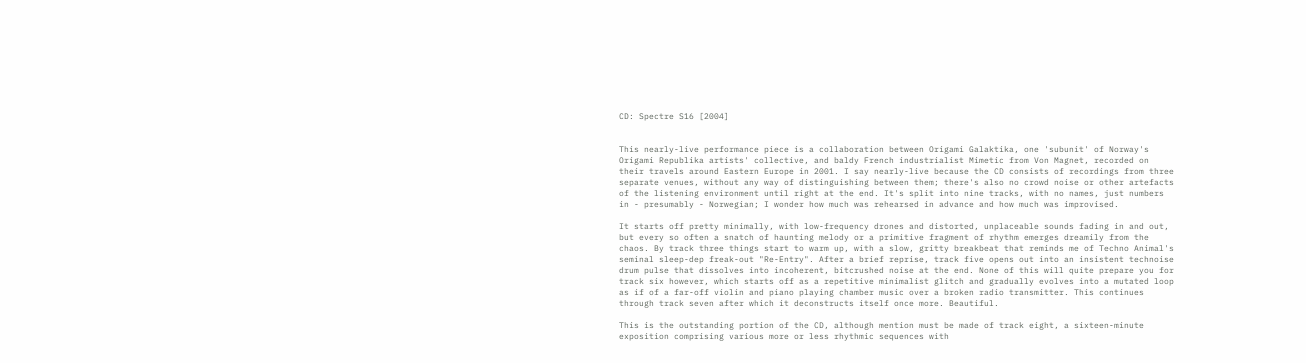CD: Spectre S16 [2004]


This nearly-live performance piece is a collaboration between Origami Galaktika, one 'subunit' of Norway's Origami Republika artists' collective, and baldy French industrialist Mimetic from Von Magnet, recorded on their travels around Eastern Europe in 2001. I say nearly-live because the CD consists of recordings from three separate venues, without any way of distinguishing between them; there's also no crowd noise or other artefacts of the listening environment until right at the end. It's split into nine tracks, with no names, just numbers in - presumably - Norwegian; I wonder how much was rehearsed in advance and how much was improvised.

It starts off pretty minimally, with low-frequency drones and distorted, unplaceable sounds fading in and out, but every so often a snatch of haunting melody or a primitive fragment of rhythm emerges dreamily from the chaos. By track three things start to warm up, with a slow, gritty breakbeat that reminds me of Techno Animal's seminal sleep-dep freak-out "Re-Entry". After a brief reprise, track five opens out into an insistent technoise drum pulse that dissolves into incoherent, bitcrushed noise at the end. None of this will quite prepare you for track six however, which starts off as a repetitive minimalist glitch and gradually evolves into a mutated loop as if of a far-off violin and piano playing chamber music over a broken radio transmitter. This continues through track seven after which it deconstructs itself once more. Beautiful.

This is the outstanding portion of the CD, although mention must be made of track eight, a sixteen-minute exposition comprising various more or less rhythmic sequences with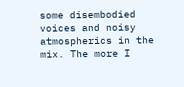some disembodied voices and noisy atmospherics in the mix. The more I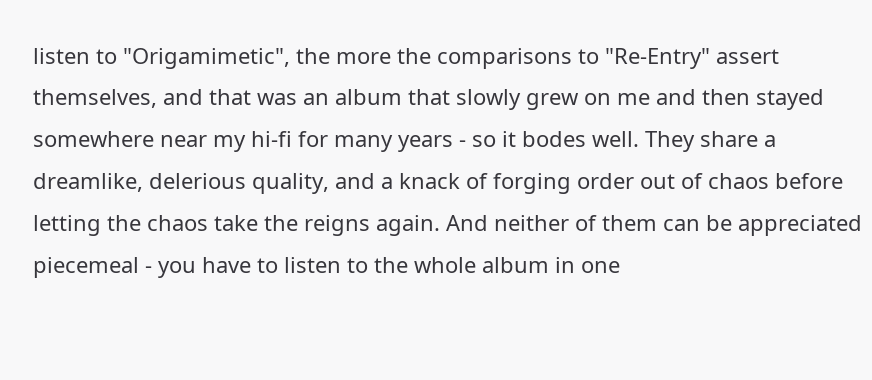listen to "Origamimetic", the more the comparisons to "Re-Entry" assert themselves, and that was an album that slowly grew on me and then stayed somewhere near my hi-fi for many years - so it bodes well. They share a dreamlike, delerious quality, and a knack of forging order out of chaos before letting the chaos take the reigns again. And neither of them can be appreciated piecemeal - you have to listen to the whole album in one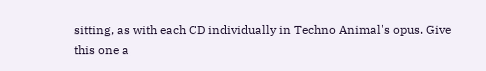sitting, as with each CD individually in Techno Animal's opus. Give this one a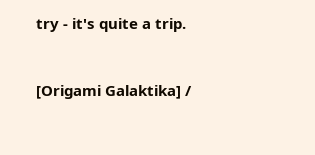try - it's quite a trip.


[Origami Galaktika] /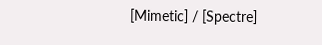[Mimetic] / [Spectre]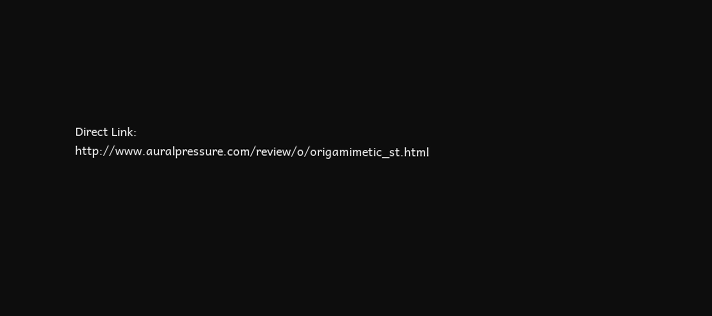Direct Link: http://www.auralpressure.com/review/o/origamimetic_st.html